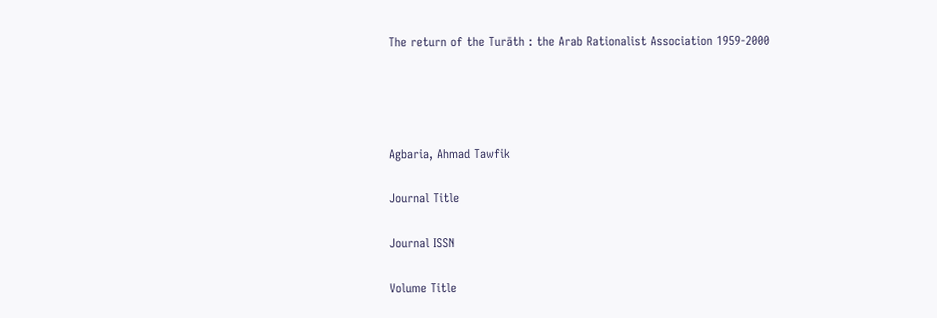The return of the Turāth : the Arab Rationalist Association 1959-2000




Agbaria, Ahmad Tawfik

Journal Title

Journal ISSN

Volume Title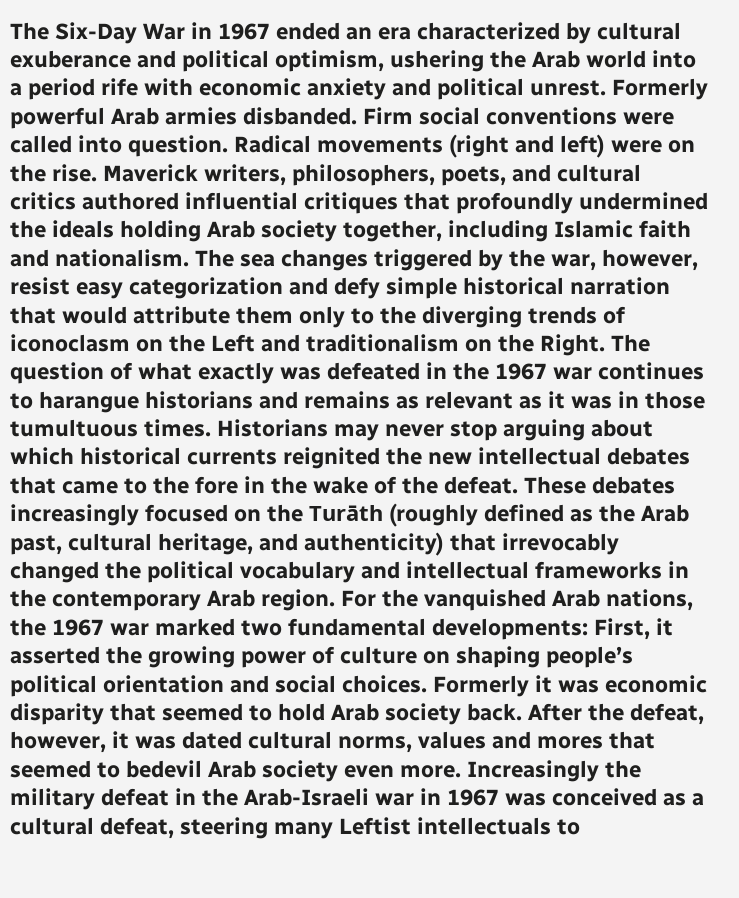The Six-Day War in 1967 ended an era characterized by cultural exuberance and political optimism, ushering the Arab world into a period rife with economic anxiety and political unrest. Formerly powerful Arab armies disbanded. Firm social conventions were called into question. Radical movements (right and left) were on the rise. Maverick writers, philosophers, poets, and cultural critics authored influential critiques that profoundly undermined the ideals holding Arab society together, including Islamic faith and nationalism. The sea changes triggered by the war, however, resist easy categorization and defy simple historical narration that would attribute them only to the diverging trends of iconoclasm on the Left and traditionalism on the Right. The question of what exactly was defeated in the 1967 war continues to harangue historians and remains as relevant as it was in those tumultuous times. Historians may never stop arguing about which historical currents reignited the new intellectual debates that came to the fore in the wake of the defeat. These debates increasingly focused on the Turāth (roughly defined as the Arab past, cultural heritage, and authenticity) that irrevocably changed the political vocabulary and intellectual frameworks in the contemporary Arab region. For the vanquished Arab nations, the 1967 war marked two fundamental developments: First, it asserted the growing power of culture on shaping people’s political orientation and social choices. Formerly it was economic disparity that seemed to hold Arab society back. After the defeat, however, it was dated cultural norms, values and mores that seemed to bedevil Arab society even more. Increasingly the military defeat in the Arab-Israeli war in 1967 was conceived as a cultural defeat, steering many Leftist intellectuals to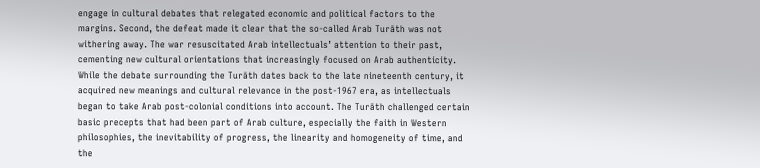engage in cultural debates that relegated economic and political factors to the margins. Second, the defeat made it clear that the so-called Arab Turāth was not withering away. The war resuscitated Arab intellectuals’ attention to their past, cementing new cultural orientations that increasingly focused on Arab authenticity. While the debate surrounding the Turāth dates back to the late nineteenth century, it acquired new meanings and cultural relevance in the post-1967 era, as intellectuals began to take Arab post-colonial conditions into account. The Turāth challenged certain basic precepts that had been part of Arab culture, especially the faith in Western philosophies, the inevitability of progress, the linearity and homogeneity of time, and the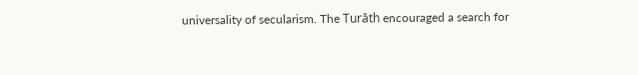universality of secularism. The Turāth encouraged a search for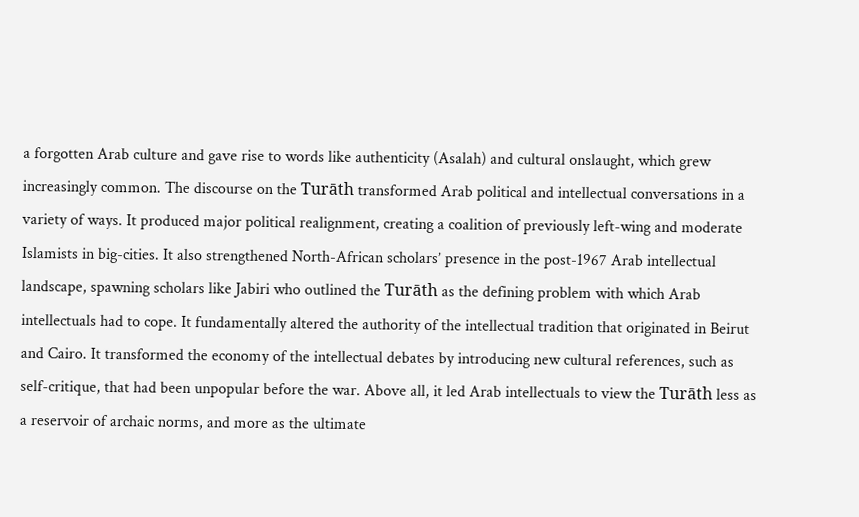a forgotten Arab culture and gave rise to words like authenticity (Asalah) and cultural onslaught, which grew increasingly common. The discourse on the Turāth transformed Arab political and intellectual conversations in a variety of ways. It produced major political realignment, creating a coalition of previously left-wing and moderate Islamists in big-cities. It also strengthened North-African scholars’ presence in the post-1967 Arab intellectual landscape, spawning scholars like Jabiri who outlined the Turāth as the defining problem with which Arab intellectuals had to cope. It fundamentally altered the authority of the intellectual tradition that originated in Beirut and Cairo. It transformed the economy of the intellectual debates by introducing new cultural references, such as self-critique, that had been unpopular before the war. Above all, it led Arab intellectuals to view the Turāth less as a reservoir of archaic norms, and more as the ultimate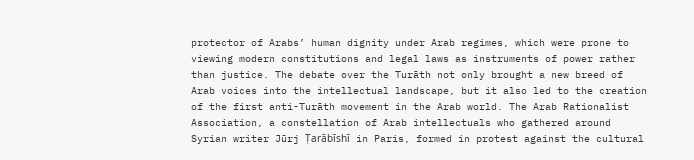protector of Arabs’ human dignity under Arab regimes, which were prone to viewing modern constitutions and legal laws as instruments of power rather than justice. The debate over the Turāth not only brought a new breed of Arab voices into the intellectual landscape, but it also led to the creation of the first anti-Turāth movement in the Arab world. The Arab Rationalist Association, a constellation of Arab intellectuals who gathered around Syrian writer Jūrj Ṭarābīshī in Paris, formed in protest against the cultural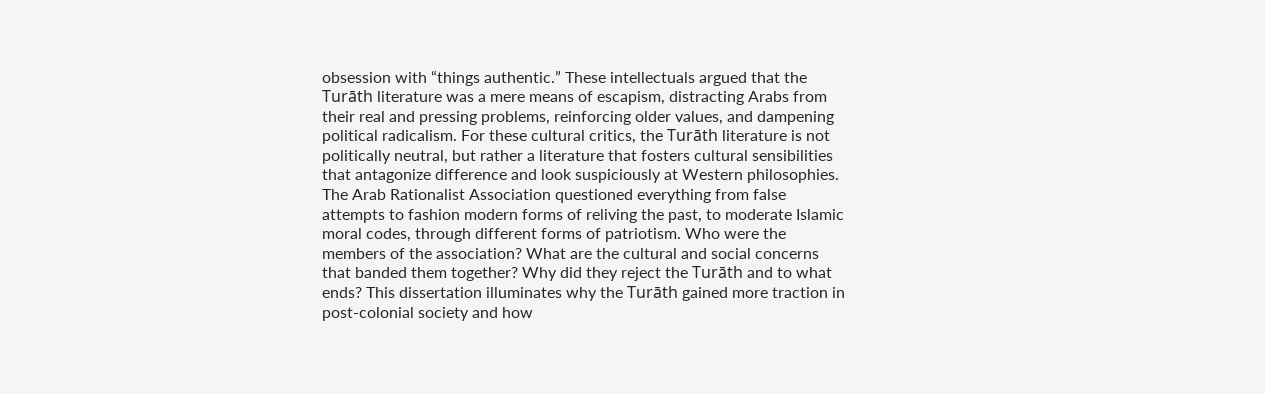obsession with “things authentic.” These intellectuals argued that the Turāth literature was a mere means of escapism, distracting Arabs from their real and pressing problems, reinforcing older values, and dampening political radicalism. For these cultural critics, the Turāth literature is not politically neutral, but rather a literature that fosters cultural sensibilities that antagonize difference and look suspiciously at Western philosophies. The Arab Rationalist Association questioned everything from false attempts to fashion modern forms of reliving the past, to moderate Islamic moral codes, through different forms of patriotism. Who were the members of the association? What are the cultural and social concerns that banded them together? Why did they reject the Turāth and to what ends? This dissertation illuminates why the Turāth gained more traction in post-colonial society and how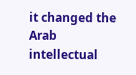it changed the Arab intellectual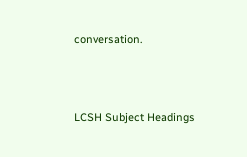conversation.



LCSH Subject Headings